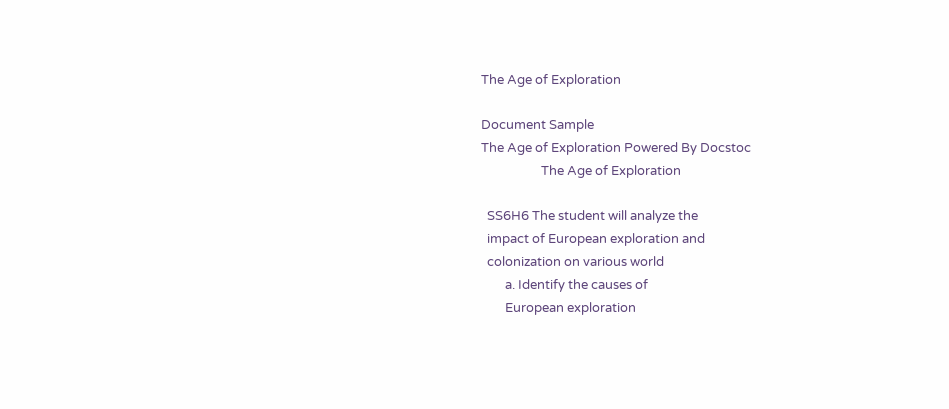The Age of Exploration

Document Sample
The Age of Exploration Powered By Docstoc
                    The Age of Exploration

  SS6H6 The student will analyze the
  impact of European exploration and
  colonization on various world
        a. Identify the causes of
        European exploration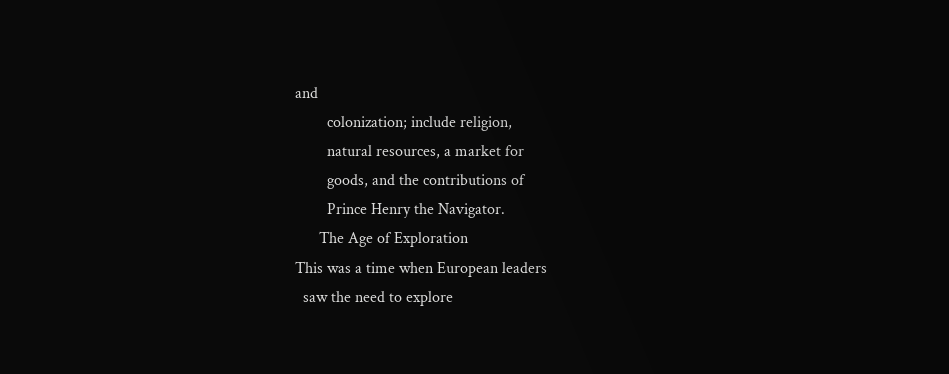and
        colonization; include religion,
        natural resources, a market for
        goods, and the contributions of
        Prince Henry the Navigator.
      The Age of Exploration
This was a time when European leaders
  saw the need to explore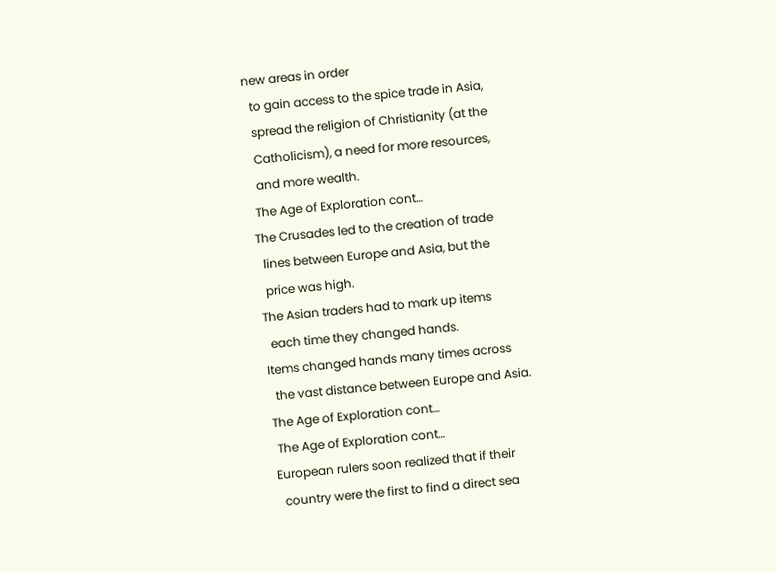new areas in order
  to gain access to the spice trade in Asia,
  spread the religion of Christianity (at the
  Catholicism), a need for more resources,
  and more wealth.
 The Age of Exploration cont…
The Crusades led to the creation of trade
  lines between Europe and Asia, but the
  price was high.
The Asian traders had to mark up items
  each time they changed hands.
Items changed hands many times across
  the vast distance between Europe and Asia.
The Age of Exploration cont…
 The Age of Exploration cont…
European rulers soon realized that if their
  country were the first to find a direct sea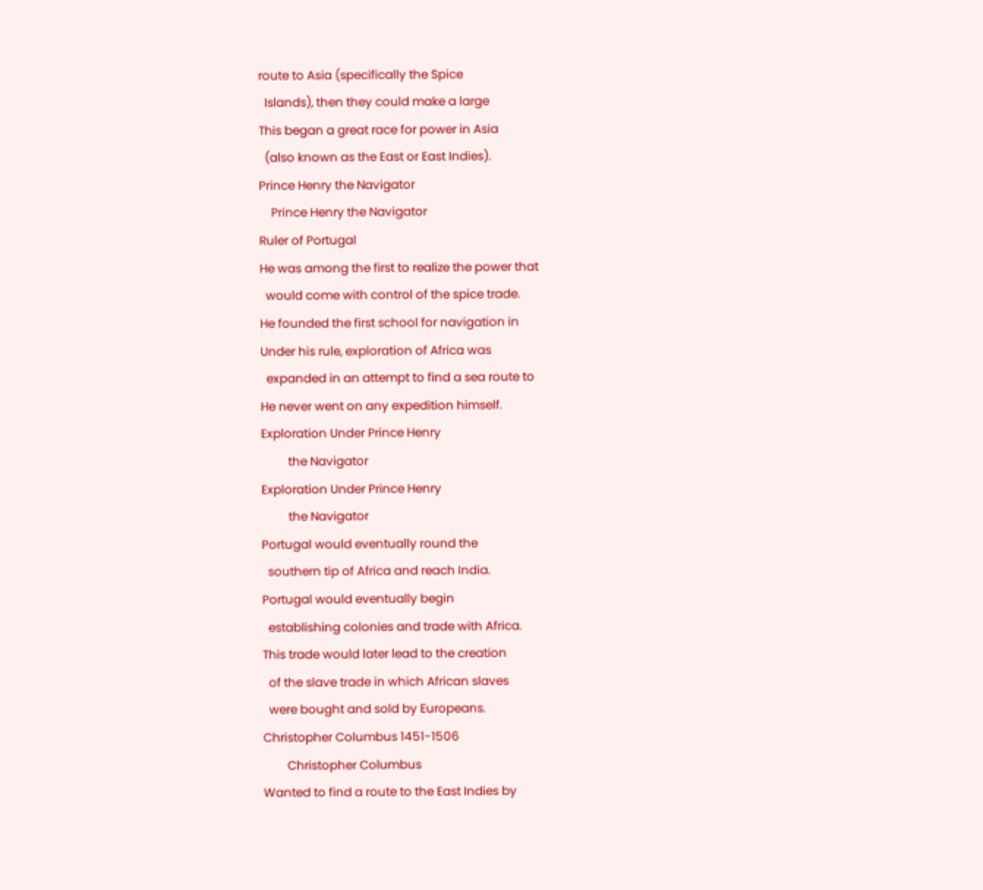route to Asia (specifically the Spice
  Islands), then they could make a large
This began a great race for power in Asia
  (also known as the East or East Indies).
Prince Henry the Navigator
    Prince Henry the Navigator
Ruler of Portugal
He was among the first to realize the power that
  would come with control of the spice trade.
He founded the first school for navigation in
Under his rule, exploration of Africa was
  expanded in an attempt to find a sea route to
He never went on any expedition himself.
Exploration Under Prince Henry
         the Navigator
Exploration Under Prince Henry
         the Navigator
Portugal would eventually round the
  southern tip of Africa and reach India.
Portugal would eventually begin
  establishing colonies and trade with Africa.
This trade would later lead to the creation
  of the slave trade in which African slaves
  were bought and sold by Europeans.
Christopher Columbus 1451-1506
        Christopher Columbus
Wanted to find a route to the East Indies by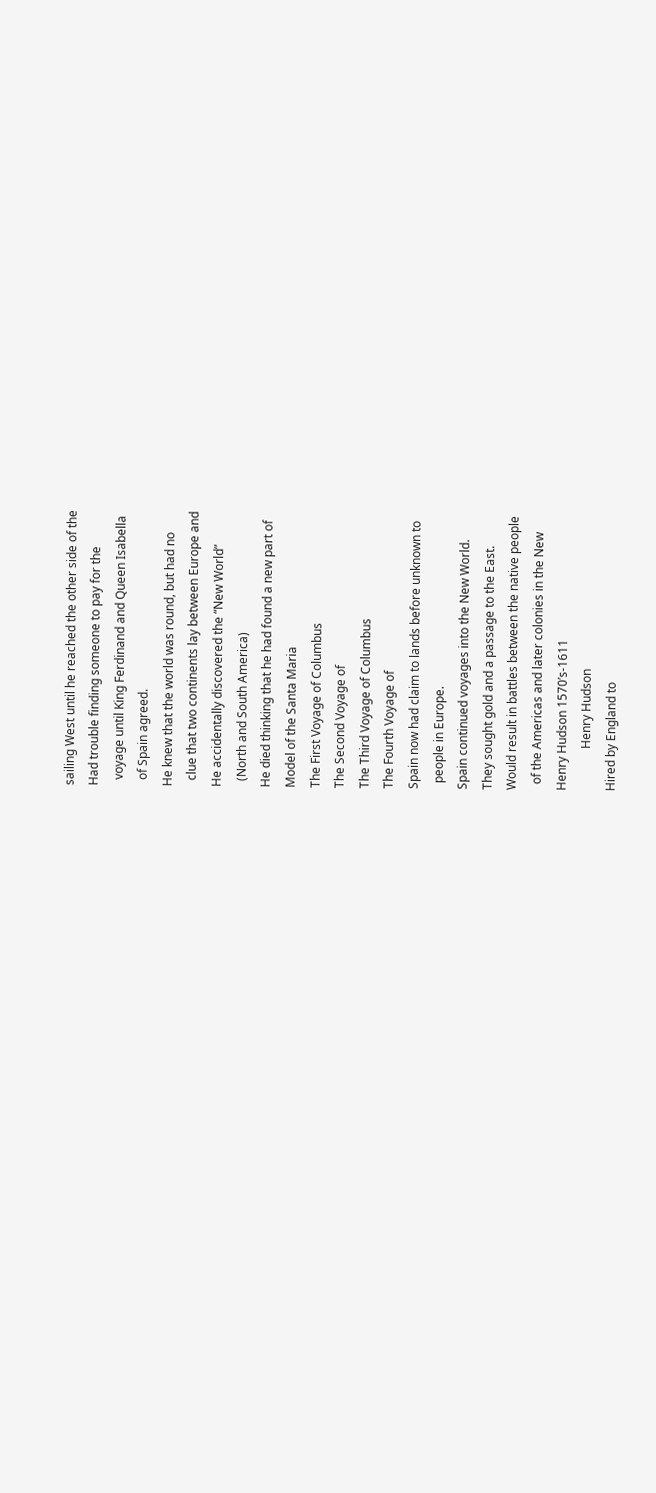sailing West until he reached the other side of the
Had trouble finding someone to pay for the
  voyage until King Ferdinand and Queen Isabella
  of Spain agreed.
He knew that the world was round, but had no
  clue that two continents lay between Europe and
He accidentally discovered the “New World”
  (North and South America)
He died thinking that he had found a new part of
Model of the Santa Maria
The First Voyage of Columbus
The Second Voyage of
The Third Voyage of Columbus
The Fourth Voyage of
Spain now had claim to lands before unknown to
  people in Europe.
Spain continued voyages into the New World.
They sought gold and a passage to the East.
Would result in battles between the native people
  of the Americas and later colonies in the New
Henry Hudson 1570’s-1611
              Henry Hudson
Hired by England to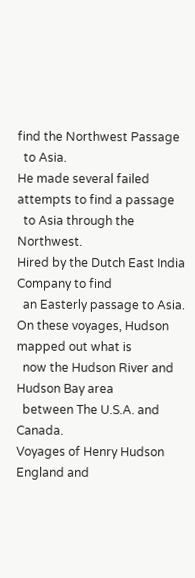find the Northwest Passage
  to Asia.
He made several failed attempts to find a passage
  to Asia through the Northwest.
Hired by the Dutch East India Company to find
  an Easterly passage to Asia.
On these voyages, Hudson mapped out what is
  now the Hudson River and Hudson Bay area
  between The U.S.A. and Canada.
Voyages of Henry Hudson
England and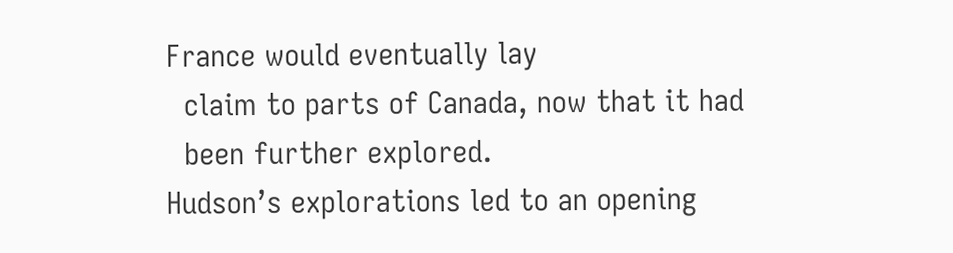France would eventually lay
  claim to parts of Canada, now that it had
  been further explored.
Hudson’s explorations led to an opening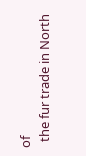of
  the fur trade in North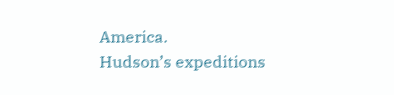America.
Hudson’s expeditions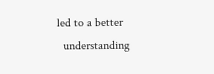led to a better
  understanding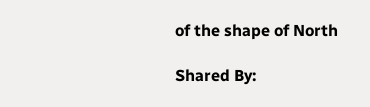of the shape of North

Shared By: